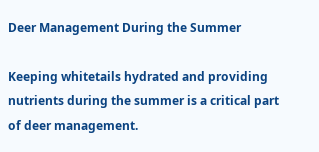Deer Management During the Summer

Keeping whitetails hydrated and providing nutrients during the summer is a critical part of deer management.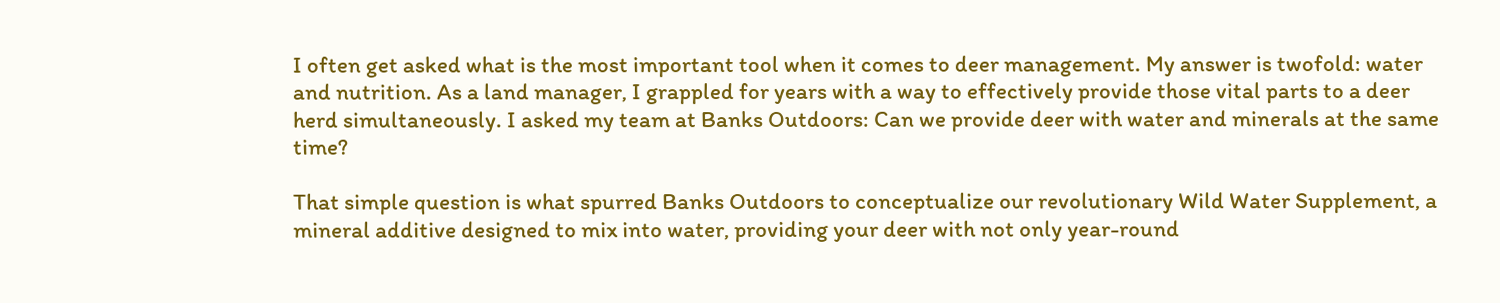I often get asked what is the most important tool when it comes to deer management. My answer is twofold: water and nutrition. As a land manager, I grappled for years with a way to effectively provide those vital parts to a deer herd simultaneously. I asked my team at Banks Outdoors: Can we provide deer with water and minerals at the same time?

That simple question is what spurred Banks Outdoors to conceptualize our revolutionary Wild Water Supplement, a mineral additive designed to mix into water, providing your deer with not only year-round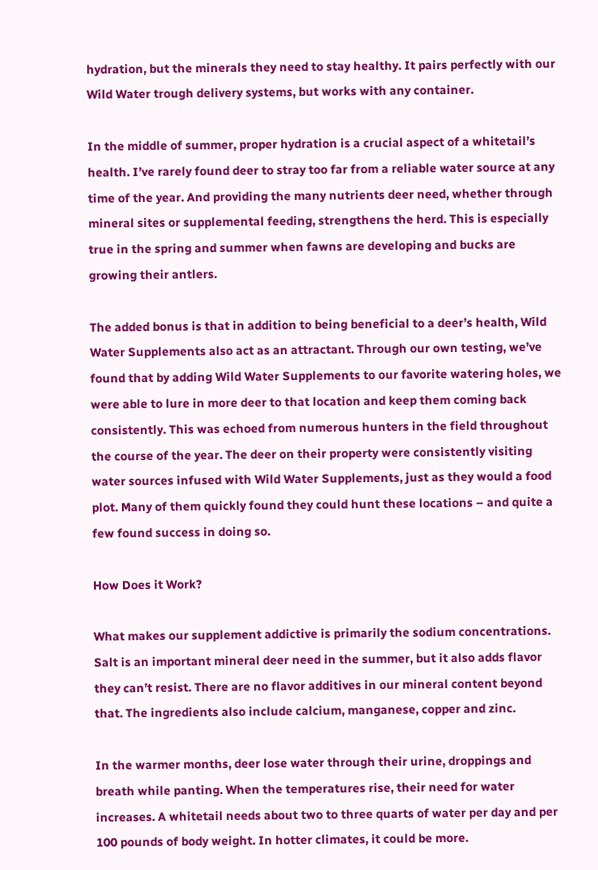hydration, but the minerals they need to stay healthy. It pairs perfectly with our Wild Water trough delivery systems, but works with any container.

In the middle of summer, proper hydration is a crucial aspect of a whitetail’s health. I’ve rarely found deer to stray too far from a reliable water source at any time of the year. And providing the many nutrients deer need, whether through mineral sites or supplemental feeding, strengthens the herd. This is especially true in the spring and summer when fawns are developing and bucks are growing their antlers.

The added bonus is that in addition to being beneficial to a deer’s health, Wild Water Supplements also act as an attractant. Through our own testing, we’ve found that by adding Wild Water Supplements to our favorite watering holes, we were able to lure in more deer to that location and keep them coming back consistently. This was echoed from numerous hunters in the field throughout the course of the year. The deer on their property were consistently visiting water sources infused with Wild Water Supplements, just as they would a food plot. Many of them quickly found they could hunt these locations – and quite a few found success in doing so.

How Does it Work?

What makes our supplement addictive is primarily the sodium concentrations. Salt is an important mineral deer need in the summer, but it also adds flavor they can’t resist. There are no flavor additives in our mineral content beyond that. The ingredients also include calcium, manganese, copper and zinc.

In the warmer months, deer lose water through their urine, droppings and breath while panting. When the temperatures rise, their need for water increases. A whitetail needs about two to three quarts of water per day and per 100 pounds of body weight. In hotter climates, it could be more.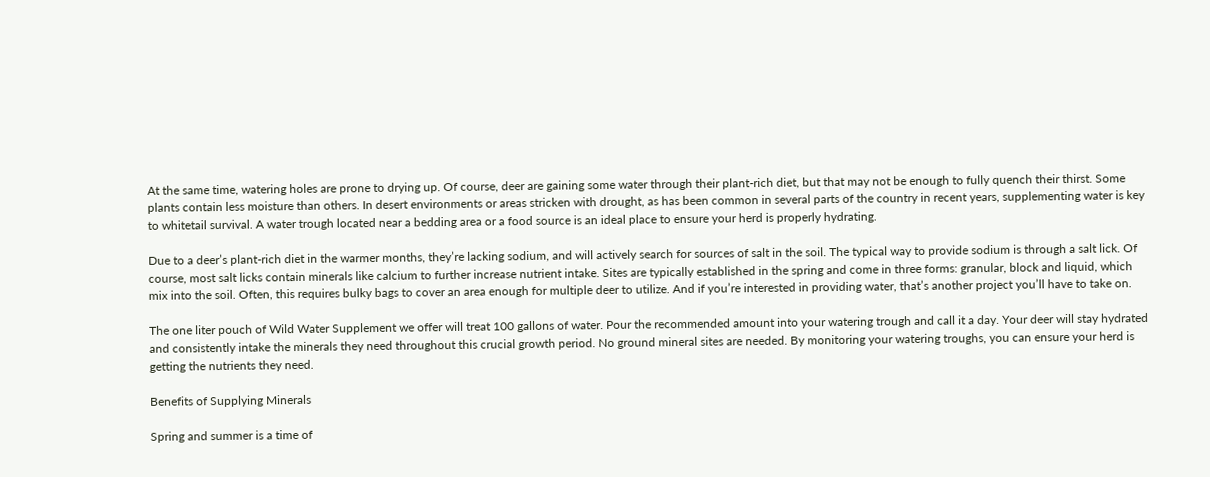At the same time, watering holes are prone to drying up. Of course, deer are gaining some water through their plant-rich diet, but that may not be enough to fully quench their thirst. Some plants contain less moisture than others. In desert environments or areas stricken with drought, as has been common in several parts of the country in recent years, supplementing water is key to whitetail survival. A water trough located near a bedding area or a food source is an ideal place to ensure your herd is properly hydrating.

Due to a deer’s plant-rich diet in the warmer months, they’re lacking sodium, and will actively search for sources of salt in the soil. The typical way to provide sodium is through a salt lick. Of course, most salt licks contain minerals like calcium to further increase nutrient intake. Sites are typically established in the spring and come in three forms: granular, block and liquid, which mix into the soil. Often, this requires bulky bags to cover an area enough for multiple deer to utilize. And if you’re interested in providing water, that’s another project you’ll have to take on.

The one liter pouch of Wild Water Supplement we offer will treat 100 gallons of water. Pour the recommended amount into your watering trough and call it a day. Your deer will stay hydrated and consistently intake the minerals they need throughout this crucial growth period. No ground mineral sites are needed. By monitoring your watering troughs, you can ensure your herd is getting the nutrients they need.

Benefits of Supplying Minerals

Spring and summer is a time of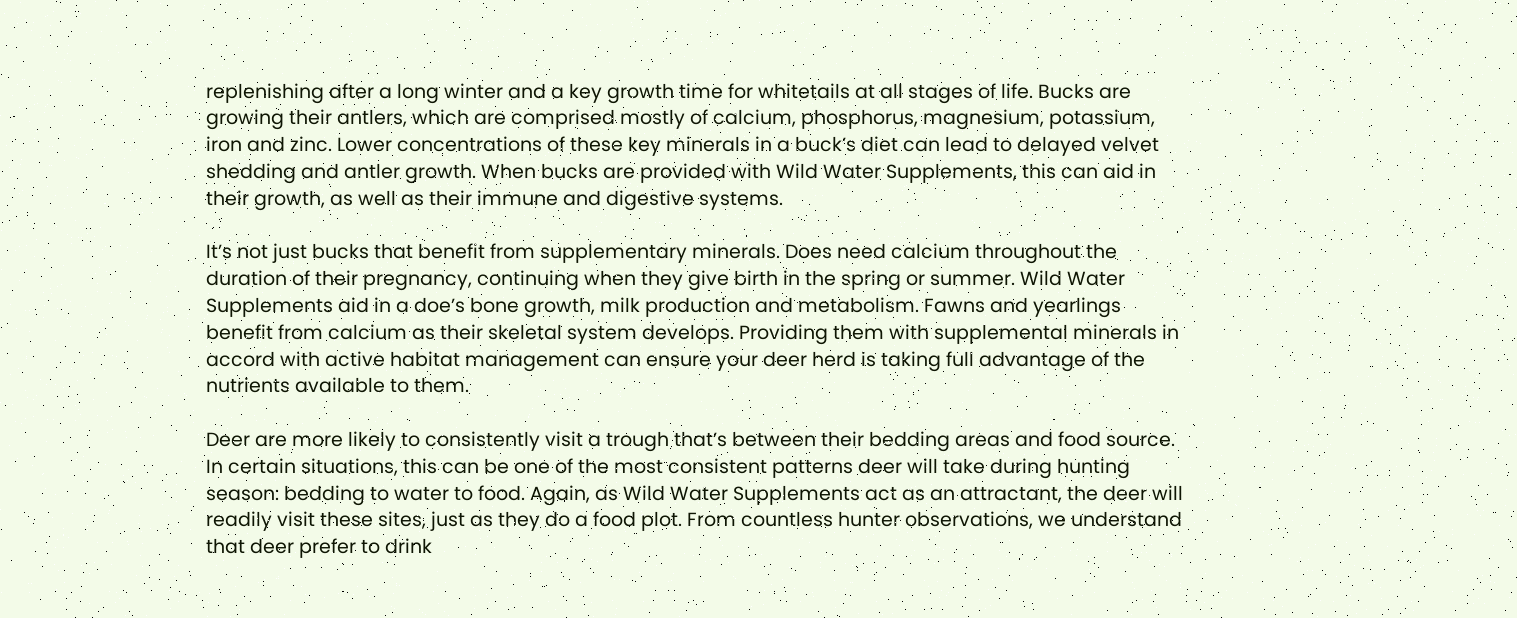replenishing after a long winter and a key growth time for whitetails at all stages of life. Bucks are growing their antlers, which are comprised mostly of calcium, phosphorus, magnesium, potassium, iron and zinc. Lower concentrations of these key minerals in a buck’s diet can lead to delayed velvet shedding and antler growth. When bucks are provided with Wild Water Supplements, this can aid in their growth, as well as their immune and digestive systems.

It’s not just bucks that benefit from supplementary minerals. Does need calcium throughout the duration of their pregnancy, continuing when they give birth in the spring or summer. Wild Water Supplements aid in a doe’s bone growth, milk production and metabolism. Fawns and yearlings benefit from calcium as their skeletal system develops. Providing them with supplemental minerals in accord with active habitat management can ensure your deer herd is taking full advantage of the nutrients available to them.

Deer are more likely to consistently visit a trough that’s between their bedding areas and food source. In certain situations, this can be one of the most consistent patterns deer will take during hunting season: bedding to water to food. Again, as Wild Water Supplements act as an attractant, the deer will readily visit these sites, just as they do a food plot. From countless hunter observations, we understand that deer prefer to drink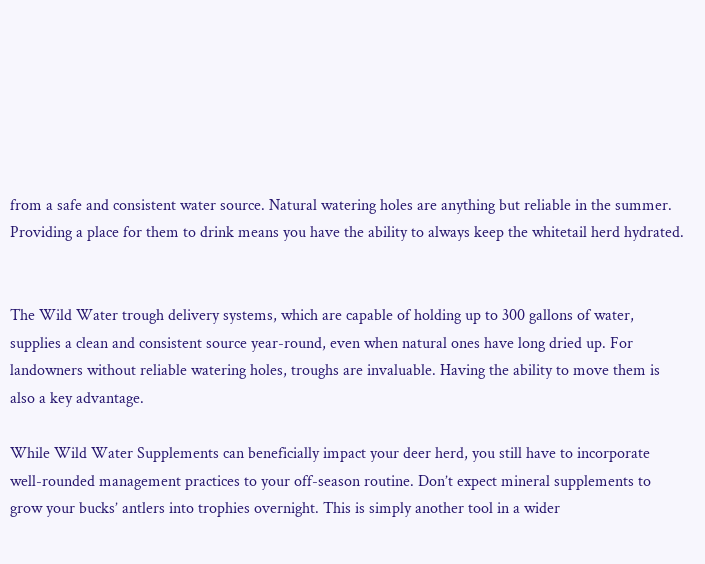from a safe and consistent water source. Natural watering holes are anything but reliable in the summer. Providing a place for them to drink means you have the ability to always keep the whitetail herd hydrated.


The Wild Water trough delivery systems, which are capable of holding up to 300 gallons of water, supplies a clean and consistent source year-round, even when natural ones have long dried up. For landowners without reliable watering holes, troughs are invaluable. Having the ability to move them is also a key advantage.

While Wild Water Supplements can beneficially impact your deer herd, you still have to incorporate well-rounded management practices to your off-season routine. Don’t expect mineral supplements to grow your bucks’ antlers into trophies overnight. This is simply another tool in a wider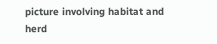picture involving habitat and herd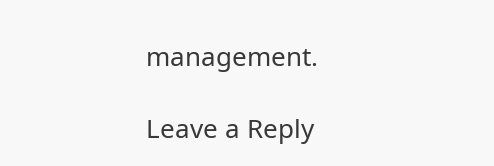management.

Leave a Reply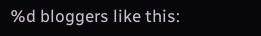%d bloggers like this: